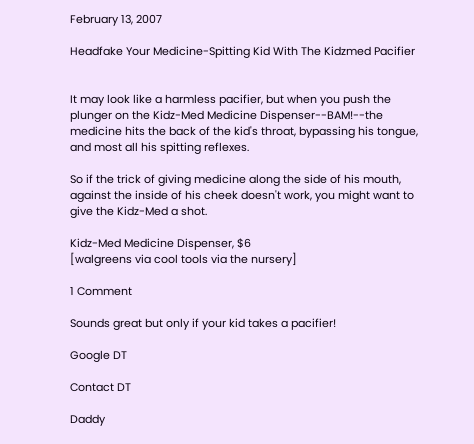February 13, 2007

Headfake Your Medicine-Spitting Kid With The Kidzmed Pacifier


It may look like a harmless pacifier, but when you push the plunger on the Kidz-Med Medicine Dispenser--BAM!--the medicine hits the back of the kid's throat, bypassing his tongue, and most all his spitting reflexes.

So if the trick of giving medicine along the side of his mouth, against the inside of his cheek doesn't work, you might want to give the Kidz-Med a shot.

Kidz-Med Medicine Dispenser, $6
[walgreens via cool tools via the nursery]

1 Comment

Sounds great but only if your kid takes a pacifier!

Google DT

Contact DT

Daddy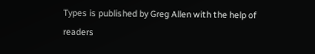Types is published by Greg Allen with the help of readers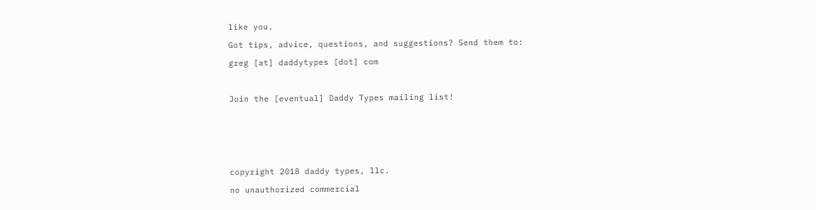like you.
Got tips, advice, questions, and suggestions? Send them to:
greg [at] daddytypes [dot] com

Join the [eventual] Daddy Types mailing list!



copyright 2018 daddy types, llc.
no unauthorized commercial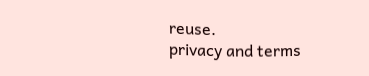reuse.
privacy and terms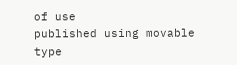of use
published using movable type